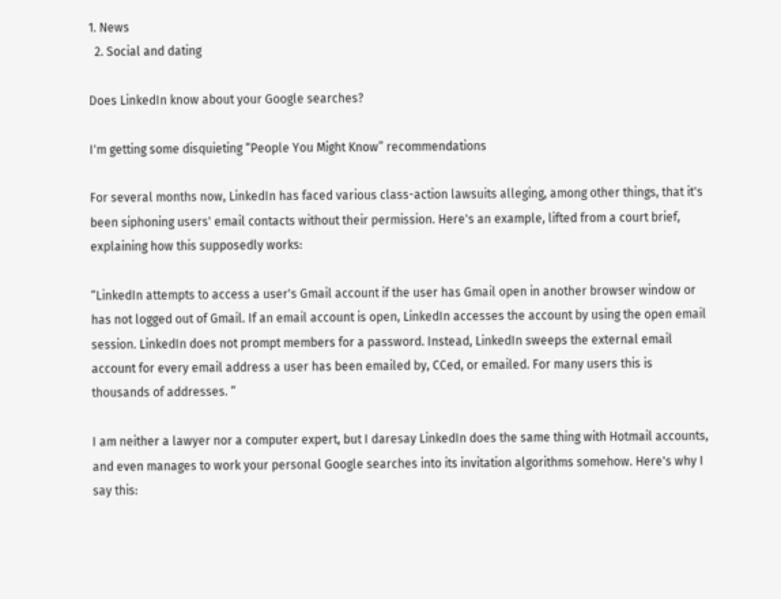1. News
  2. Social and dating

Does LinkedIn know about your Google searches?

I'm getting some disquieting “People You Might Know” recommendations

For several months now, LinkedIn has faced various class-action lawsuits alleging, among other things, that it's been siphoning users' email contacts without their permission. Here's an example, lifted from a court brief, explaining how this supposedly works:

“LinkedIn attempts to access a user's Gmail account if the user has Gmail open in another browser window or has not logged out of Gmail. If an email account is open, LinkedIn accesses the account by using the open email session. LinkedIn does not prompt members for a password. Instead, LinkedIn sweeps the external email account for every email address a user has been emailed by, CCed, or emailed. For many users this is thousands of addresses. “

I am neither a lawyer nor a computer expert, but I daresay LinkedIn does the same thing with Hotmail accounts, and even manages to work your personal Google searches into its invitation algorithms somehow. Here's why I say this: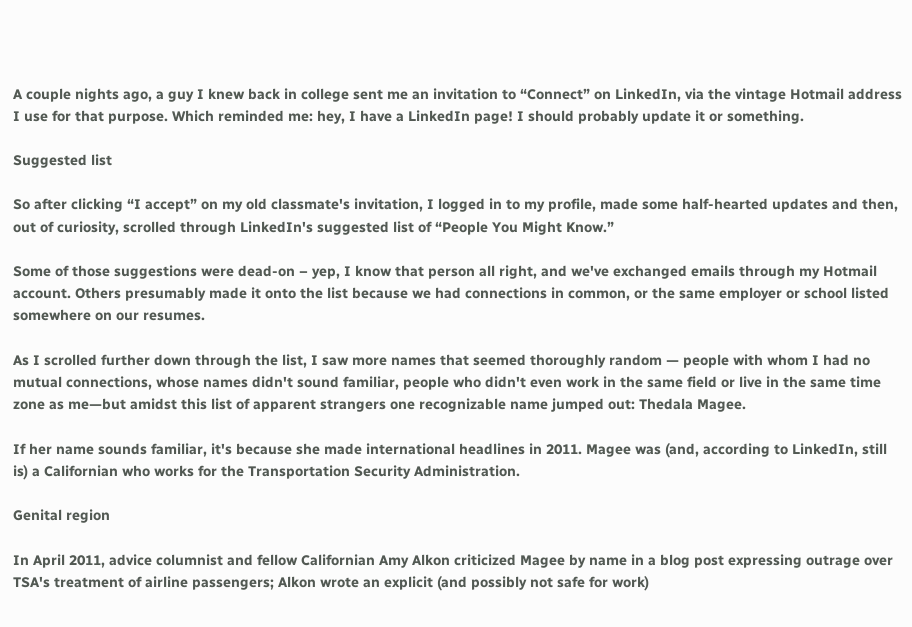A couple nights ago, a guy I knew back in college sent me an invitation to “Connect” on LinkedIn, via the vintage Hotmail address I use for that purpose. Which reminded me: hey, I have a LinkedIn page! I should probably update it or something.

Suggested list

So after clicking “I accept” on my old classmate's invitation, I logged in to my profile, made some half-hearted updates and then, out of curiosity, scrolled through LinkedIn's suggested list of “People You Might Know.”

Some of those suggestions were dead-on – yep, I know that person all right, and we've exchanged emails through my Hotmail account. Others presumably made it onto the list because we had connections in common, or the same employer or school listed somewhere on our resumes.

As I scrolled further down through the list, I saw more names that seemed thoroughly random — people with whom I had no mutual connections, whose names didn't sound familiar, people who didn't even work in the same field or live in the same time zone as me—but amidst this list of apparent strangers one recognizable name jumped out: Thedala Magee.

If her name sounds familiar, it's because she made international headlines in 2011. Magee was (and, according to LinkedIn, still is) a Californian who works for the Transportation Security Administration.

Genital region

In April 2011, advice columnist and fellow Californian Amy Alkon criticized Magee by name in a blog post expressing outrage over TSA's treatment of airline passengers; Alkon wrote an explicit (and possibly not safe for work)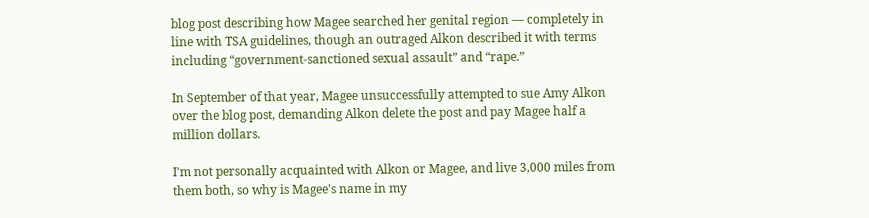blog post describing how Magee searched her genital region — completely in line with TSA guidelines, though an outraged Alkon described it with terms including “government-sanctioned sexual assault” and “rape.”

In September of that year, Magee unsuccessfully attempted to sue Amy Alkon over the blog post, demanding Alkon delete the post and pay Magee half a million dollars.

I'm not personally acquainted with Alkon or Magee, and live 3,000 miles from them both, so why is Magee's name in my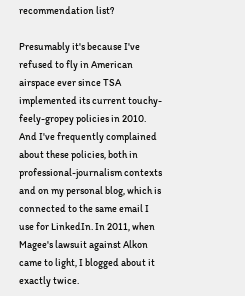recommendation list?

Presumably it's because I've refused to fly in American airspace ever since TSA implemented its current touchy-feely-gropey policies in 2010. And I've frequently complained about these policies, both in professional-journalism contexts and on my personal blog, which is connected to the same email I use for LinkedIn. In 2011, when Magee's lawsuit against Alkon came to light, I blogged about it exactly twice.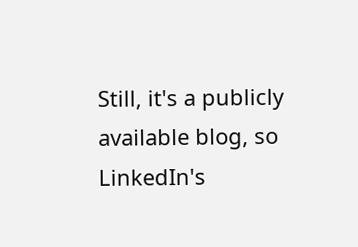Still, it's a publicly available blog, so LinkedIn's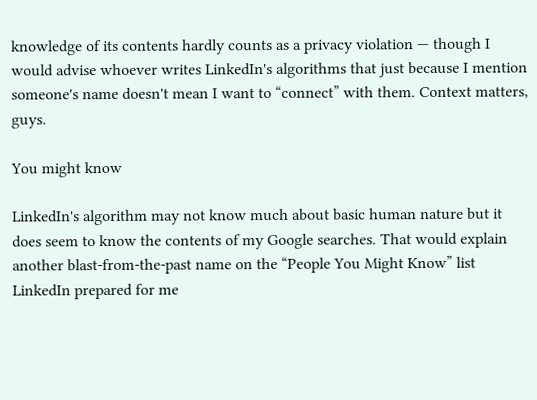knowledge of its contents hardly counts as a privacy violation — though I would advise whoever writes LinkedIn's algorithms that just because I mention someone's name doesn't mean I want to “connect” with them. Context matters, guys.

You might know

LinkedIn's algorithm may not know much about basic human nature but it does seem to know the contents of my Google searches. That would explain another blast-from-the-past name on the “People You Might Know” list LinkedIn prepared for me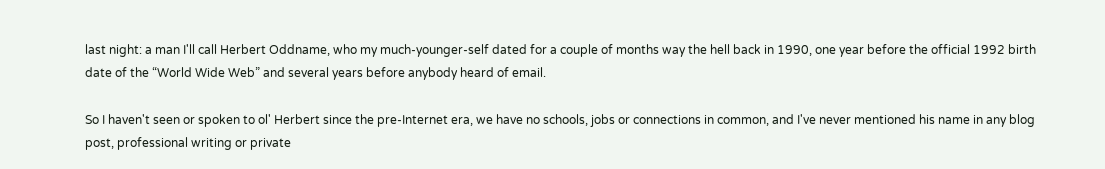last night: a man I'll call Herbert Oddname, who my much-younger-self dated for a couple of months way the hell back in 1990, one year before the official 1992 birth date of the “World Wide Web” and several years before anybody heard of email.

So I haven't seen or spoken to ol' Herbert since the pre-Internet era, we have no schools, jobs or connections in common, and I've never mentioned his name in any blog post, professional writing or private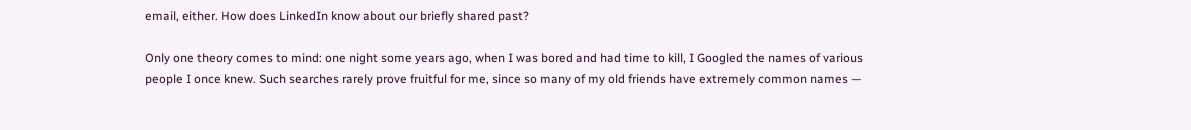email, either. How does LinkedIn know about our briefly shared past?

Only one theory comes to mind: one night some years ago, when I was bored and had time to kill, I Googled the names of various people I once knew. Such searches rarely prove fruitful for me, since so many of my old friends have extremely common names —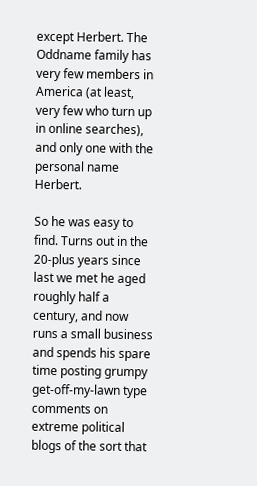except Herbert. The Oddname family has very few members in America (at least, very few who turn up in online searches), and only one with the personal name Herbert.

So he was easy to find. Turns out in the 20-plus years since last we met he aged roughly half a century, and now runs a small business and spends his spare time posting grumpy get-off-my-lawn type comments on extreme political blogs of the sort that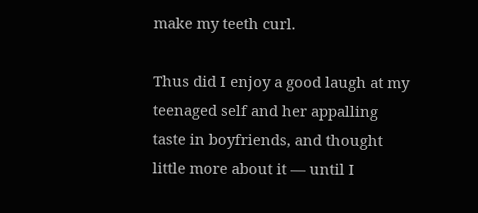make my teeth curl.

Thus did I enjoy a good laugh at my teenaged self and her appalling taste in boyfriends, and thought little more about it — until I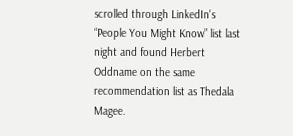scrolled through LinkedIn's “People You Might Know” list last night and found Herbert Oddname on the same recommendation list as Thedala Magee.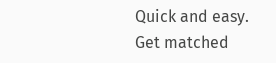Quick and easy. Get matched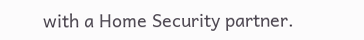with a Home Security partner.